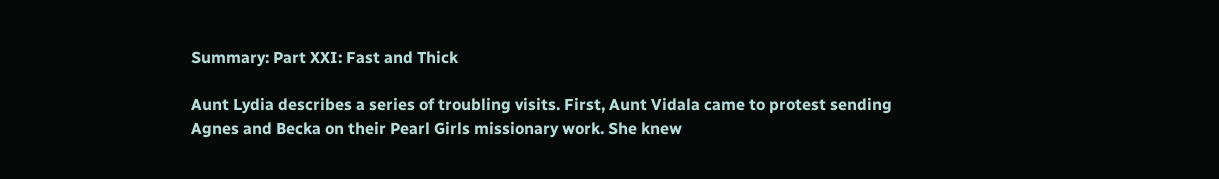Summary: Part XXI: Fast and Thick

Aunt Lydia describes a series of troubling visits. First, Aunt Vidala came to protest sending Agnes and Becka on their Pearl Girls missionary work. She knew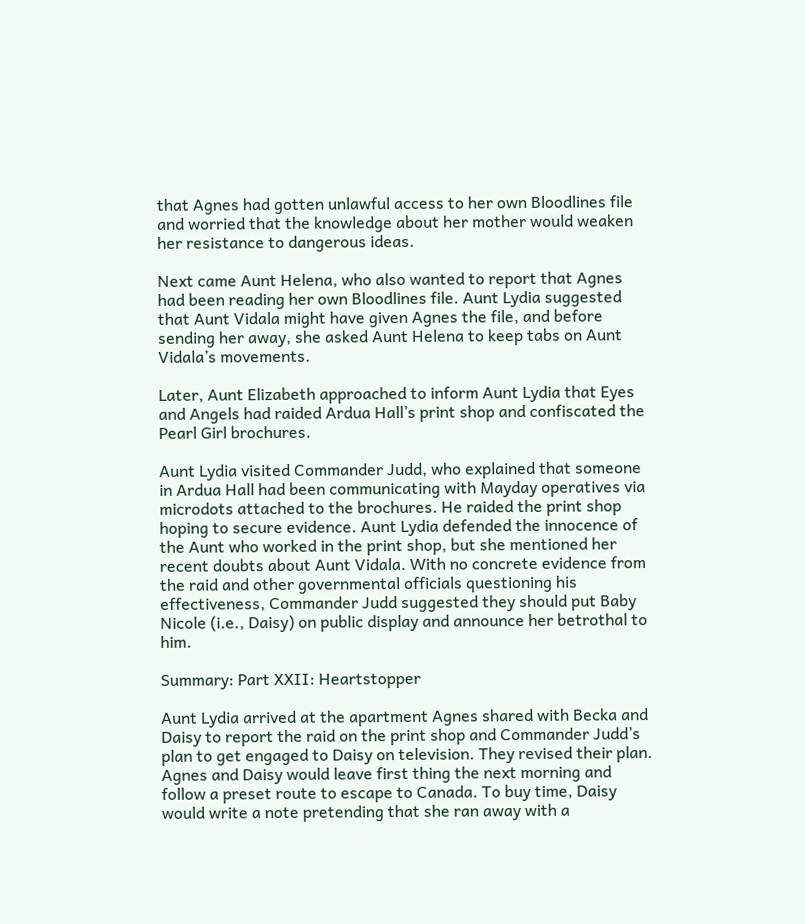that Agnes had gotten unlawful access to her own Bloodlines file and worried that the knowledge about her mother would weaken her resistance to dangerous ideas.

Next came Aunt Helena, who also wanted to report that Agnes had been reading her own Bloodlines file. Aunt Lydia suggested that Aunt Vidala might have given Agnes the file, and before sending her away, she asked Aunt Helena to keep tabs on Aunt Vidala’s movements.

Later, Aunt Elizabeth approached to inform Aunt Lydia that Eyes and Angels had raided Ardua Hall’s print shop and confiscated the Pearl Girl brochures.

Aunt Lydia visited Commander Judd, who explained that someone in Ardua Hall had been communicating with Mayday operatives via microdots attached to the brochures. He raided the print shop hoping to secure evidence. Aunt Lydia defended the innocence of the Aunt who worked in the print shop, but she mentioned her recent doubts about Aunt Vidala. With no concrete evidence from the raid and other governmental officials questioning his effectiveness, Commander Judd suggested they should put Baby Nicole (i.e., Daisy) on public display and announce her betrothal to him.

Summary: Part XXII: Heartstopper

Aunt Lydia arrived at the apartment Agnes shared with Becka and Daisy to report the raid on the print shop and Commander Judd’s plan to get engaged to Daisy on television. They revised their plan. Agnes and Daisy would leave first thing the next morning and follow a preset route to escape to Canada. To buy time, Daisy would write a note pretending that she ran away with a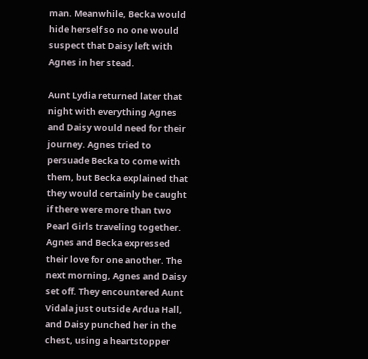man. Meanwhile, Becka would hide herself so no one would suspect that Daisy left with Agnes in her stead.

Aunt Lydia returned later that night with everything Agnes and Daisy would need for their journey. Agnes tried to persuade Becka to come with them, but Becka explained that they would certainly be caught if there were more than two Pearl Girls traveling together. Agnes and Becka expressed their love for one another. The next morning, Agnes and Daisy set off. They encountered Aunt Vidala just outside Ardua Hall, and Daisy punched her in the chest, using a heartstopper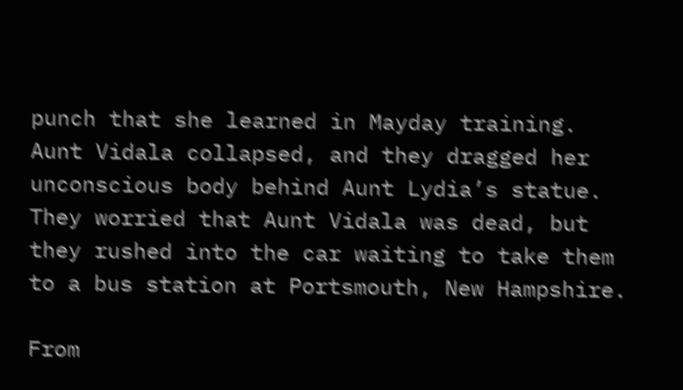punch that she learned in Mayday training. Aunt Vidala collapsed, and they dragged her unconscious body behind Aunt Lydia’s statue. They worried that Aunt Vidala was dead, but they rushed into the car waiting to take them to a bus station at Portsmouth, New Hampshire.

From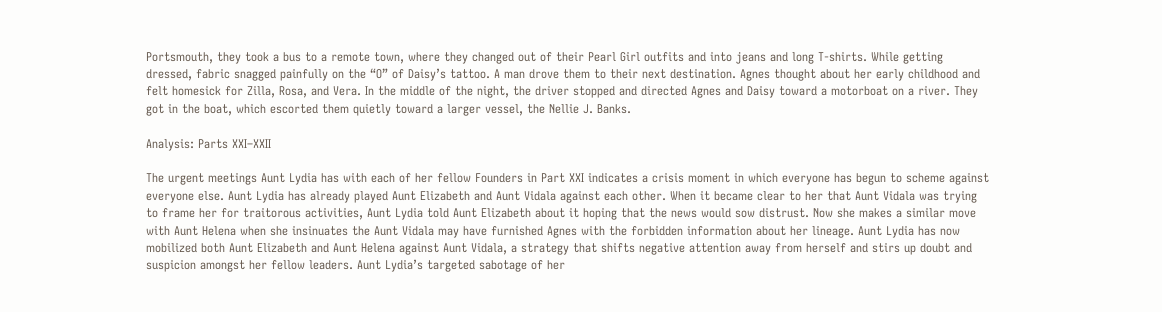Portsmouth, they took a bus to a remote town, where they changed out of their Pearl Girl outfits and into jeans and long T-shirts. While getting dressed, fabric snagged painfully on the “O” of Daisy’s tattoo. A man drove them to their next destination. Agnes thought about her early childhood and felt homesick for Zilla, Rosa, and Vera. In the middle of the night, the driver stopped and directed Agnes and Daisy toward a motorboat on a river. They got in the boat, which escorted them quietly toward a larger vessel, the Nellie J. Banks.

Analysis: Parts XXI–XXII

The urgent meetings Aunt Lydia has with each of her fellow Founders in Part XXI indicates a crisis moment in which everyone has begun to scheme against everyone else. Aunt Lydia has already played Aunt Elizabeth and Aunt Vidala against each other. When it became clear to her that Aunt Vidala was trying to frame her for traitorous activities, Aunt Lydia told Aunt Elizabeth about it hoping that the news would sow distrust. Now she makes a similar move with Aunt Helena when she insinuates the Aunt Vidala may have furnished Agnes with the forbidden information about her lineage. Aunt Lydia has now mobilized both Aunt Elizabeth and Aunt Helena against Aunt Vidala, a strategy that shifts negative attention away from herself and stirs up doubt and suspicion amongst her fellow leaders. Aunt Lydia’s targeted sabotage of her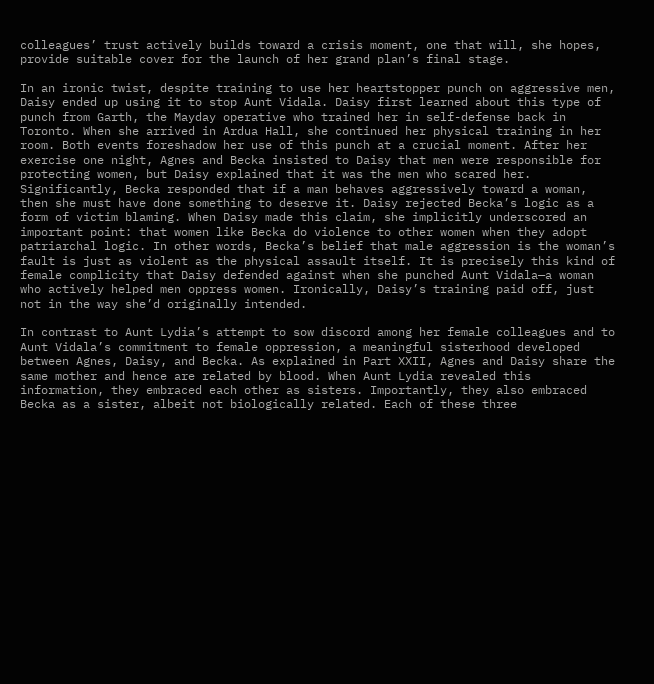colleagues’ trust actively builds toward a crisis moment, one that will, she hopes, provide suitable cover for the launch of her grand plan’s final stage.

In an ironic twist, despite training to use her heartstopper punch on aggressive men, Daisy ended up using it to stop Aunt Vidala. Daisy first learned about this type of punch from Garth, the Mayday operative who trained her in self-defense back in Toronto. When she arrived in Ardua Hall, she continued her physical training in her room. Both events foreshadow her use of this punch at a crucial moment. After her exercise one night, Agnes and Becka insisted to Daisy that men were responsible for protecting women, but Daisy explained that it was the men who scared her. Significantly, Becka responded that if a man behaves aggressively toward a woman, then she must have done something to deserve it. Daisy rejected Becka’s logic as a form of victim blaming. When Daisy made this claim, she implicitly underscored an important point: that women like Becka do violence to other women when they adopt patriarchal logic. In other words, Becka’s belief that male aggression is the woman’s fault is just as violent as the physical assault itself. It is precisely this kind of female complicity that Daisy defended against when she punched Aunt Vidala—a woman who actively helped men oppress women. Ironically, Daisy’s training paid off, just not in the way she’d originally intended.

In contrast to Aunt Lydia’s attempt to sow discord among her female colleagues and to Aunt Vidala’s commitment to female oppression, a meaningful sisterhood developed between Agnes, Daisy, and Becka. As explained in Part XXII, Agnes and Daisy share the same mother and hence are related by blood. When Aunt Lydia revealed this information, they embraced each other as sisters. Importantly, they also embraced Becka as a sister, albeit not biologically related. Each of these three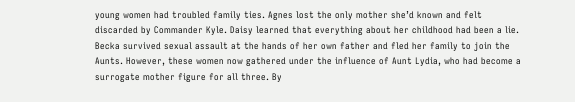young women had troubled family ties. Agnes lost the only mother she’d known and felt discarded by Commander Kyle. Daisy learned that everything about her childhood had been a lie. Becka survived sexual assault at the hands of her own father and fled her family to join the Aunts. However, these women now gathered under the influence of Aunt Lydia, who had become a surrogate mother figure for all three. By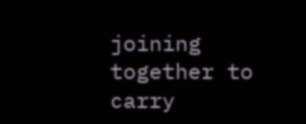joining together to carry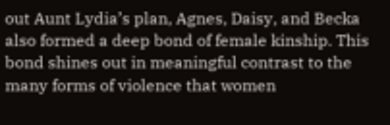out Aunt Lydia’s plan, Agnes, Daisy, and Becka also formed a deep bond of female kinship. This bond shines out in meaningful contrast to the many forms of violence that women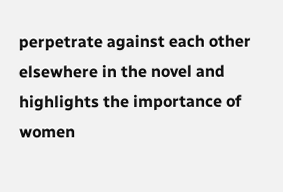perpetrate against each other elsewhere in the novel and highlights the importance of women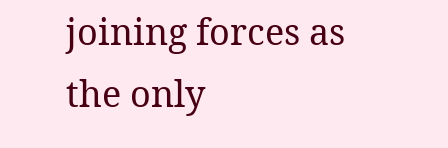joining forces as the only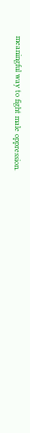meaningful way to fight male oppression.